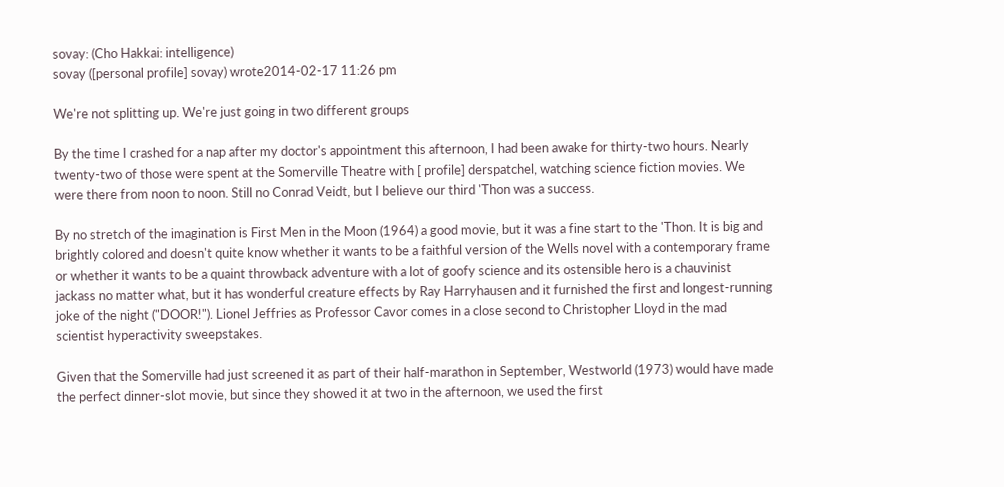sovay: (Cho Hakkai: intelligence)
sovay ([personal profile] sovay) wrote2014-02-17 11:26 pm

We're not splitting up. We're just going in two different groups

By the time I crashed for a nap after my doctor's appointment this afternoon, I had been awake for thirty-two hours. Nearly twenty-two of those were spent at the Somerville Theatre with [ profile] derspatchel, watching science fiction movies. We were there from noon to noon. Still no Conrad Veidt, but I believe our third 'Thon was a success.

By no stretch of the imagination is First Men in the Moon (1964) a good movie, but it was a fine start to the 'Thon. It is big and brightly colored and doesn't quite know whether it wants to be a faithful version of the Wells novel with a contemporary frame or whether it wants to be a quaint throwback adventure with a lot of goofy science and its ostensible hero is a chauvinist jackass no matter what, but it has wonderful creature effects by Ray Harryhausen and it furnished the first and longest-running joke of the night ("DOOR!"). Lionel Jeffries as Professor Cavor comes in a close second to Christopher Lloyd in the mad scientist hyperactivity sweepstakes.

Given that the Somerville had just screened it as part of their half-marathon in September, Westworld (1973) would have made the perfect dinner-slot movie, but since they showed it at two in the afternoon, we used the first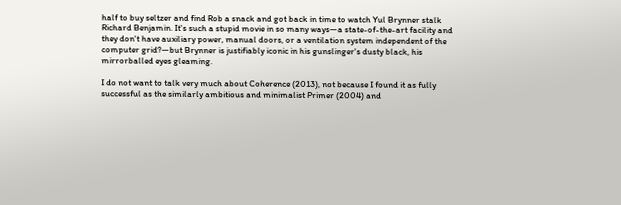half to buy seltzer and find Rob a snack and got back in time to watch Yul Brynner stalk Richard Benjamin. It's such a stupid movie in so many ways—a state-of-the-art facility and they don't have auxiliary power, manual doors, or a ventilation system independent of the computer grid?—but Brynner is justifiably iconic in his gunslinger's dusty black, his mirrorballed eyes gleaming.

I do not want to talk very much about Coherence (2013), not because I found it as fully successful as the similarly ambitious and minimalist Primer (2004) and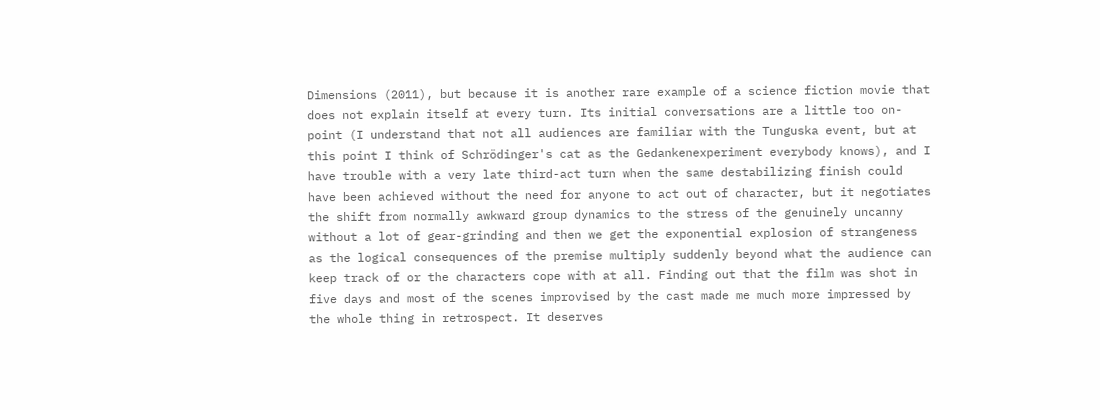Dimensions (2011), but because it is another rare example of a science fiction movie that does not explain itself at every turn. Its initial conversations are a little too on-point (I understand that not all audiences are familiar with the Tunguska event, but at this point I think of Schrödinger's cat as the Gedankenexperiment everybody knows), and I have trouble with a very late third-act turn when the same destabilizing finish could have been achieved without the need for anyone to act out of character, but it negotiates the shift from normally awkward group dynamics to the stress of the genuinely uncanny without a lot of gear-grinding and then we get the exponential explosion of strangeness as the logical consequences of the premise multiply suddenly beyond what the audience can keep track of or the characters cope with at all. Finding out that the film was shot in five days and most of the scenes improvised by the cast made me much more impressed by the whole thing in retrospect. It deserves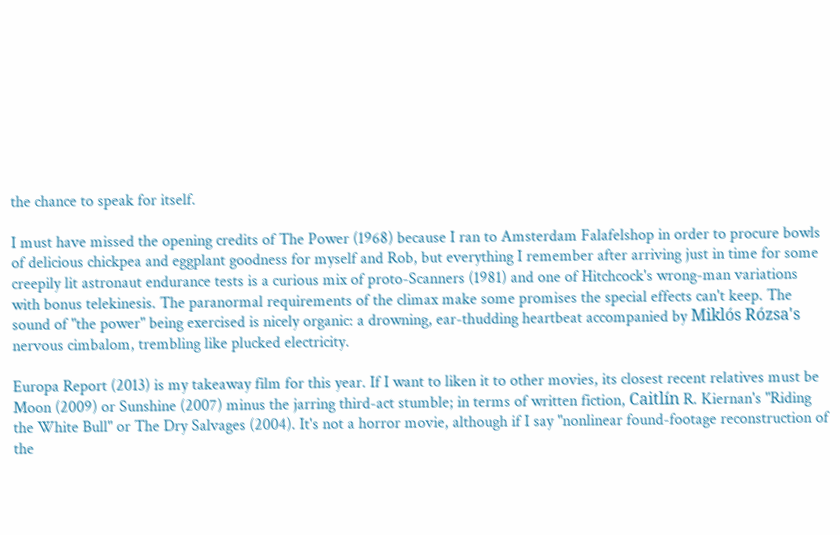the chance to speak for itself.

I must have missed the opening credits of The Power (1968) because I ran to Amsterdam Falafelshop in order to procure bowls of delicious chickpea and eggplant goodness for myself and Rob, but everything I remember after arriving just in time for some creepily lit astronaut endurance tests is a curious mix of proto-Scanners (1981) and one of Hitchcock's wrong-man variations with bonus telekinesis. The paranormal requirements of the climax make some promises the special effects can't keep. The sound of "the power" being exercised is nicely organic: a drowning, ear-thudding heartbeat accompanied by Miklós Rózsa's nervous cimbalom, trembling like plucked electricity.

Europa Report (2013) is my takeaway film for this year. If I want to liken it to other movies, its closest recent relatives must be Moon (2009) or Sunshine (2007) minus the jarring third-act stumble; in terms of written fiction, Caitlín R. Kiernan's "Riding the White Bull" or The Dry Salvages (2004). It's not a horror movie, although if I say "nonlinear found-footage reconstruction of the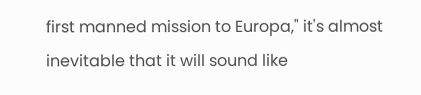first manned mission to Europa," it's almost inevitable that it will sound like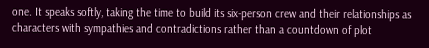one. It speaks softly, taking the time to build its six-person crew and their relationships as characters with sympathies and contradictions rather than a countdown of plot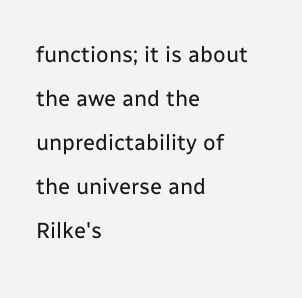functions; it is about the awe and the unpredictability of the universe and Rilke's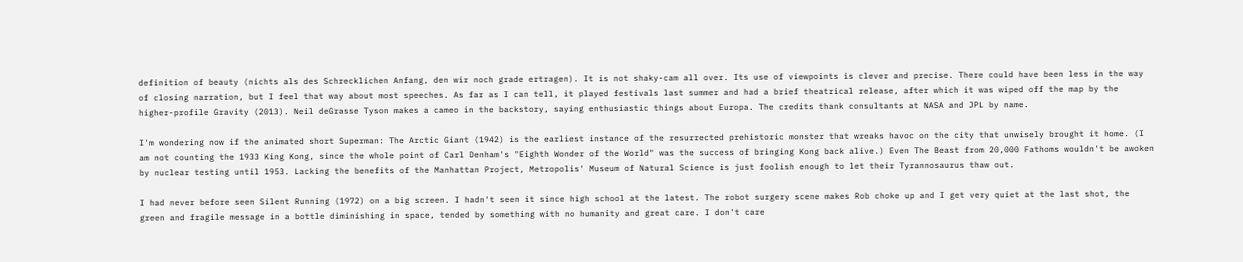definition of beauty (nichts als des Schrecklichen Anfang, den wir noch grade ertragen). It is not shaky-cam all over. Its use of viewpoints is clever and precise. There could have been less in the way of closing narration, but I feel that way about most speeches. As far as I can tell, it played festivals last summer and had a brief theatrical release, after which it was wiped off the map by the higher-profile Gravity (2013). Neil deGrasse Tyson makes a cameo in the backstory, saying enthusiastic things about Europa. The credits thank consultants at NASA and JPL by name.

I'm wondering now if the animated short Superman: The Arctic Giant (1942) is the earliest instance of the resurrected prehistoric monster that wreaks havoc on the city that unwisely brought it home. (I am not counting the 1933 King Kong, since the whole point of Carl Denham's "Eighth Wonder of the World" was the success of bringing Kong back alive.) Even The Beast from 20,000 Fathoms wouldn't be awoken by nuclear testing until 1953. Lacking the benefits of the Manhattan Project, Metropolis' Museum of Natural Science is just foolish enough to let their Tyrannosaurus thaw out.

I had never before seen Silent Running (1972) on a big screen. I hadn't seen it since high school at the latest. The robot surgery scene makes Rob choke up and I get very quiet at the last shot, the green and fragile message in a bottle diminishing in space, tended by something with no humanity and great care. I don't care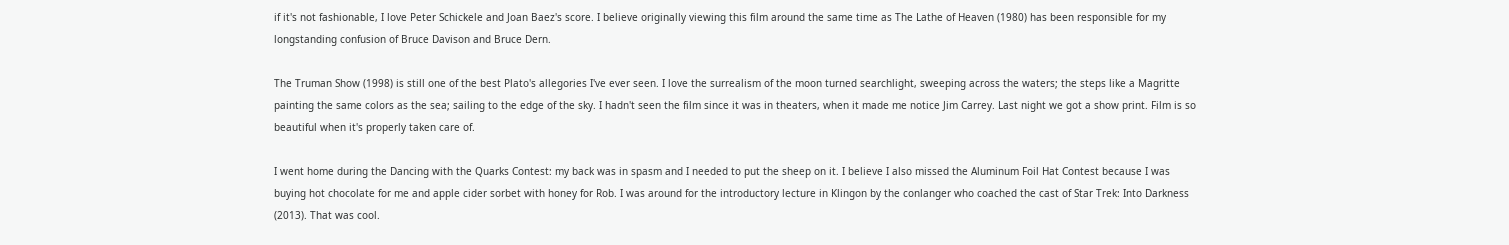if it's not fashionable, I love Peter Schickele and Joan Baez's score. I believe originally viewing this film around the same time as The Lathe of Heaven (1980) has been responsible for my longstanding confusion of Bruce Davison and Bruce Dern.

The Truman Show (1998) is still one of the best Plato's allegories I've ever seen. I love the surrealism of the moon turned searchlight, sweeping across the waters; the steps like a Magritte painting the same colors as the sea; sailing to the edge of the sky. I hadn't seen the film since it was in theaters, when it made me notice Jim Carrey. Last night we got a show print. Film is so beautiful when it's properly taken care of.

I went home during the Dancing with the Quarks Contest: my back was in spasm and I needed to put the sheep on it. I believe I also missed the Aluminum Foil Hat Contest because I was buying hot chocolate for me and apple cider sorbet with honey for Rob. I was around for the introductory lecture in Klingon by the conlanger who coached the cast of Star Trek: Into Darkness (2013). That was cool.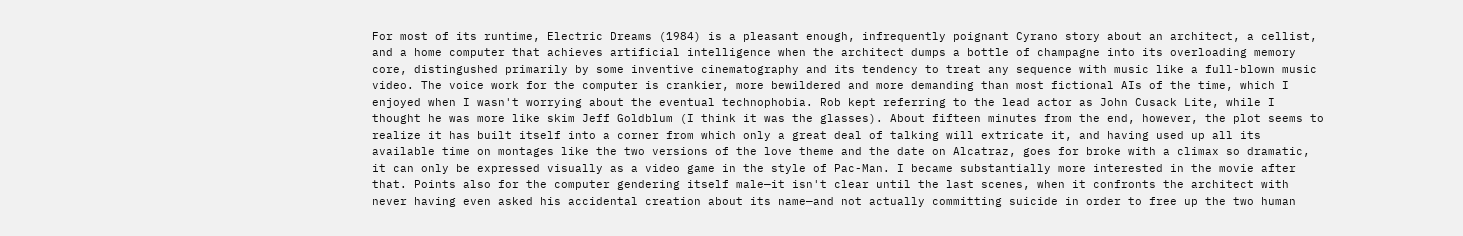For most of its runtime, Electric Dreams (1984) is a pleasant enough, infrequently poignant Cyrano story about an architect, a cellist, and a home computer that achieves artificial intelligence when the architect dumps a bottle of champagne into its overloading memory core, distingushed primarily by some inventive cinematography and its tendency to treat any sequence with music like a full-blown music video. The voice work for the computer is crankier, more bewildered and more demanding than most fictional AIs of the time, which I enjoyed when I wasn't worrying about the eventual technophobia. Rob kept referring to the lead actor as John Cusack Lite, while I thought he was more like skim Jeff Goldblum (I think it was the glasses). About fifteen minutes from the end, however, the plot seems to realize it has built itself into a corner from which only a great deal of talking will extricate it, and having used up all its available time on montages like the two versions of the love theme and the date on Alcatraz, goes for broke with a climax so dramatic, it can only be expressed visually as a video game in the style of Pac-Man. I became substantially more interested in the movie after that. Points also for the computer gendering itself male—it isn't clear until the last scenes, when it confronts the architect with never having even asked his accidental creation about its name—and not actually committing suicide in order to free up the two human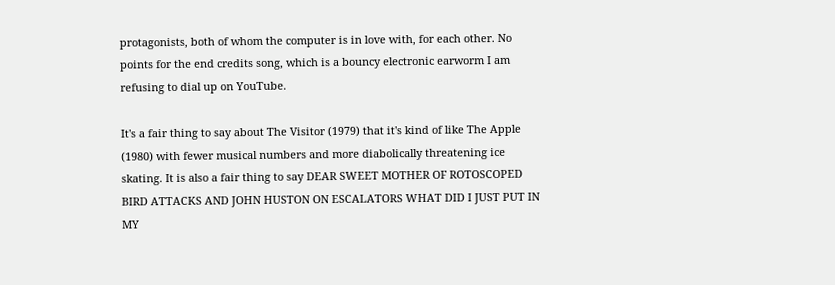protagonists, both of whom the computer is in love with, for each other. No points for the end credits song, which is a bouncy electronic earworm I am refusing to dial up on YouTube.

It's a fair thing to say about The Visitor (1979) that it's kind of like The Apple (1980) with fewer musical numbers and more diabolically threatening ice skating. It is also a fair thing to say DEAR SWEET MOTHER OF ROTOSCOPED BIRD ATTACKS AND JOHN HUSTON ON ESCALATORS WHAT DID I JUST PUT IN MY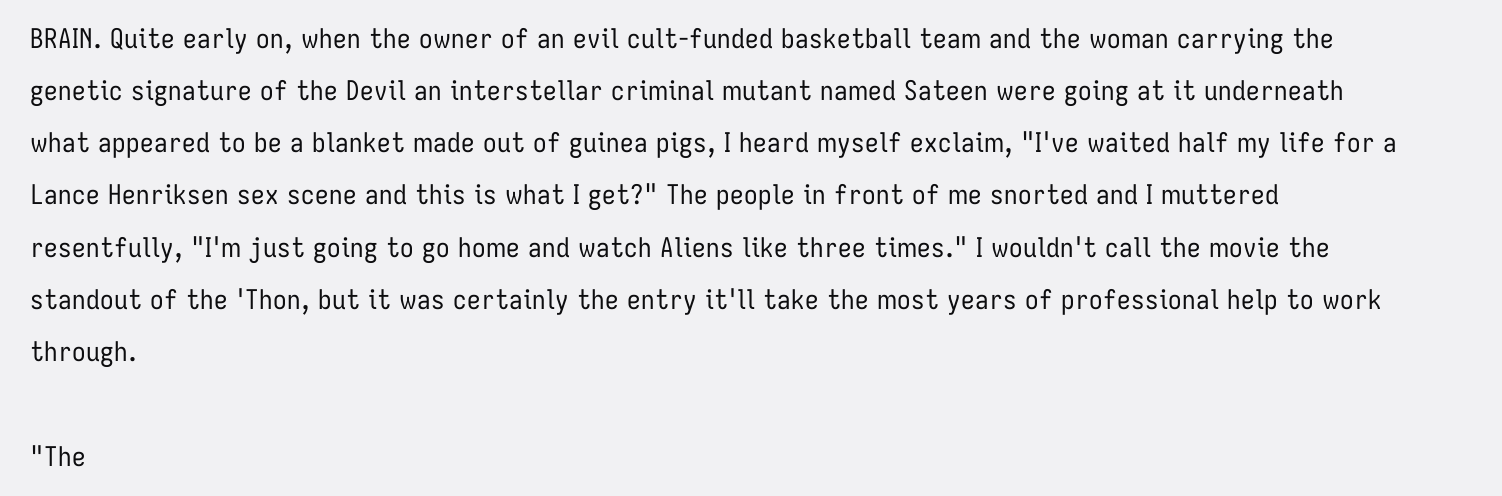BRAIN. Quite early on, when the owner of an evil cult-funded basketball team and the woman carrying the genetic signature of the Devil an interstellar criminal mutant named Sateen were going at it underneath what appeared to be a blanket made out of guinea pigs, I heard myself exclaim, "I've waited half my life for a Lance Henriksen sex scene and this is what I get?" The people in front of me snorted and I muttered resentfully, "I'm just going to go home and watch Aliens like three times." I wouldn't call the movie the standout of the 'Thon, but it was certainly the entry it'll take the most years of professional help to work through.

"The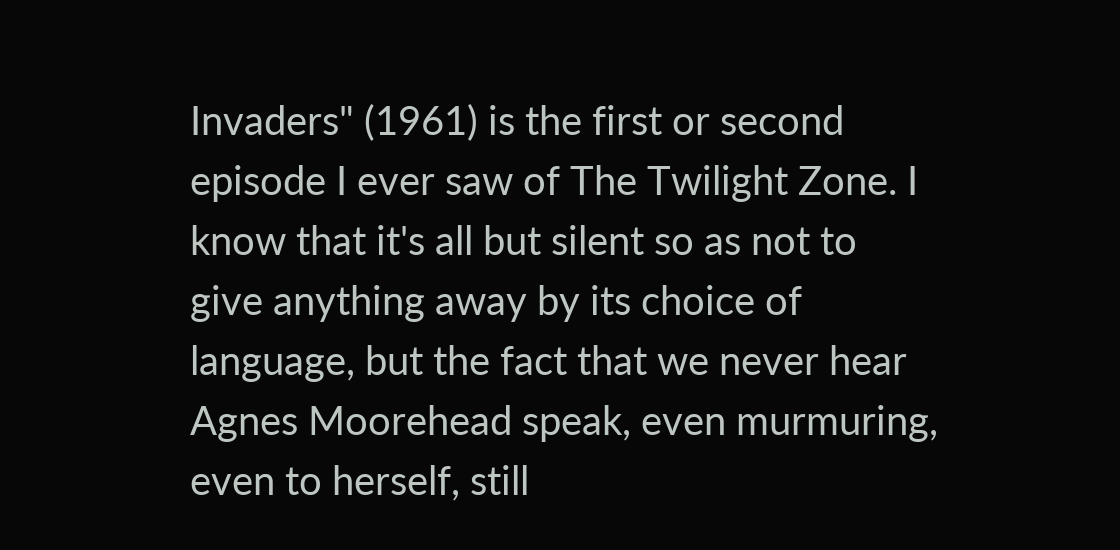Invaders" (1961) is the first or second episode I ever saw of The Twilight Zone. I know that it's all but silent so as not to give anything away by its choice of language, but the fact that we never hear Agnes Moorehead speak, even murmuring, even to herself, still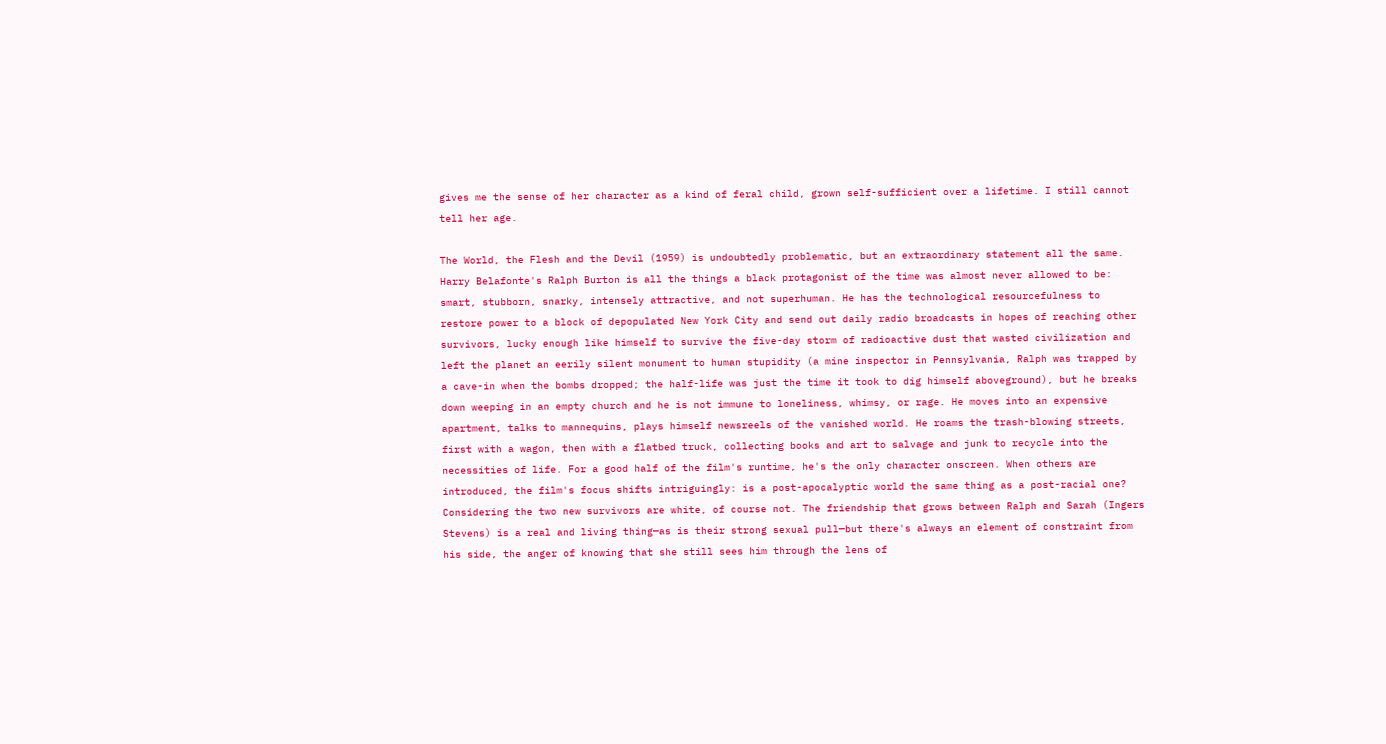gives me the sense of her character as a kind of feral child, grown self-sufficient over a lifetime. I still cannot tell her age.

The World, the Flesh and the Devil (1959) is undoubtedly problematic, but an extraordinary statement all the same. Harry Belafonte's Ralph Burton is all the things a black protagonist of the time was almost never allowed to be: smart, stubborn, snarky, intensely attractive, and not superhuman. He has the technological resourcefulness to restore power to a block of depopulated New York City and send out daily radio broadcasts in hopes of reaching other survivors, lucky enough like himself to survive the five-day storm of radioactive dust that wasted civilization and left the planet an eerily silent monument to human stupidity (a mine inspector in Pennsylvania, Ralph was trapped by a cave-in when the bombs dropped; the half-life was just the time it took to dig himself aboveground), but he breaks down weeping in an empty church and he is not immune to loneliness, whimsy, or rage. He moves into an expensive apartment, talks to mannequins, plays himself newsreels of the vanished world. He roams the trash-blowing streets, first with a wagon, then with a flatbed truck, collecting books and art to salvage and junk to recycle into the necessities of life. For a good half of the film's runtime, he's the only character onscreen. When others are introduced, the film's focus shifts intriguingly: is a post-apocalyptic world the same thing as a post-racial one? Considering the two new survivors are white, of course not. The friendship that grows between Ralph and Sarah (Ingers Stevens) is a real and living thing—as is their strong sexual pull—but there's always an element of constraint from his side, the anger of knowing that she still sees him through the lens of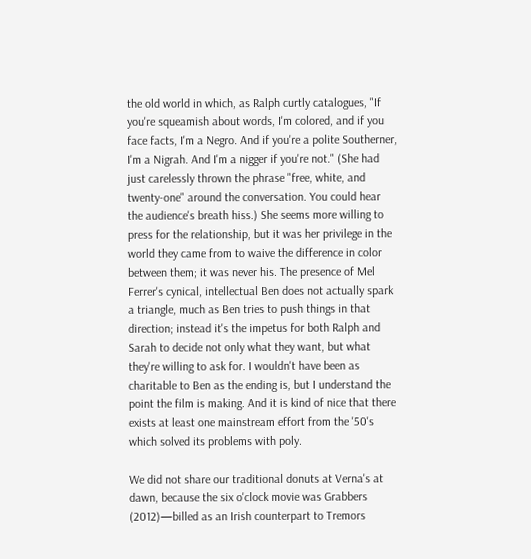the old world in which, as Ralph curtly catalogues, "If you're squeamish about words, I'm colored, and if you face facts, I'm a Negro. And if you're a polite Southerner, I'm a Nigrah. And I'm a nigger if you're not." (She had just carelessly thrown the phrase "free, white, and twenty-one" around the conversation. You could hear the audience's breath hiss.) She seems more willing to press for the relationship, but it was her privilege in the world they came from to waive the difference in color between them; it was never his. The presence of Mel Ferrer's cynical, intellectual Ben does not actually spark a triangle, much as Ben tries to push things in that direction; instead it's the impetus for both Ralph and Sarah to decide not only what they want, but what they're willing to ask for. I wouldn't have been as charitable to Ben as the ending is, but I understand the point the film is making. And it is kind of nice that there exists at least one mainstream effort from the '50's which solved its problems with poly.

We did not share our traditional donuts at Verna's at dawn, because the six o'clock movie was Grabbers (2012)—billed as an Irish counterpart to Tremors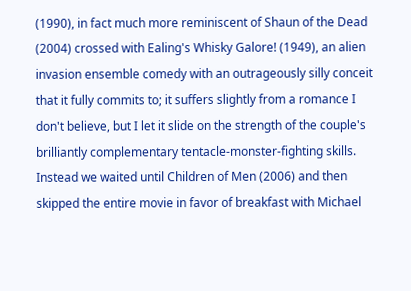(1990), in fact much more reminiscent of Shaun of the Dead (2004) crossed with Ealing's Whisky Galore! (1949), an alien invasion ensemble comedy with an outrageously silly conceit that it fully commits to; it suffers slightly from a romance I don't believe, but I let it slide on the strength of the couple's brilliantly complementary tentacle-monster-fighting skills. Instead we waited until Children of Men (2006) and then skipped the entire movie in favor of breakfast with Michael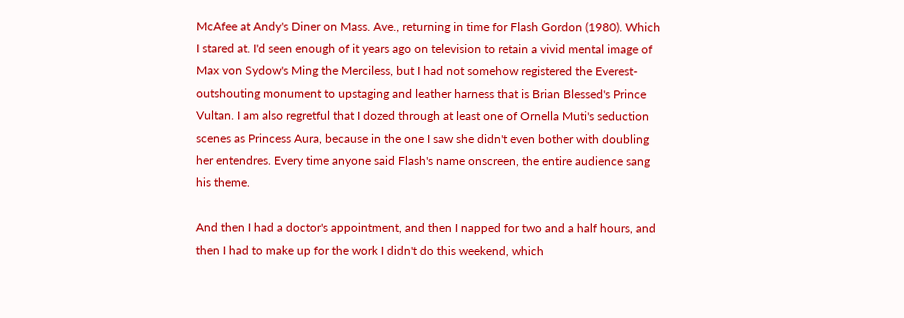McAfee at Andy's Diner on Mass. Ave., returning in time for Flash Gordon (1980). Which I stared at. I'd seen enough of it years ago on television to retain a vivid mental image of Max von Sydow's Ming the Merciless, but I had not somehow registered the Everest-outshouting monument to upstaging and leather harness that is Brian Blessed's Prince Vultan. I am also regretful that I dozed through at least one of Ornella Muti's seduction scenes as Princess Aura, because in the one I saw she didn't even bother with doubling her entendres. Every time anyone said Flash's name onscreen, the entire audience sang his theme.

And then I had a doctor's appointment, and then I napped for two and a half hours, and then I had to make up for the work I didn't do this weekend, which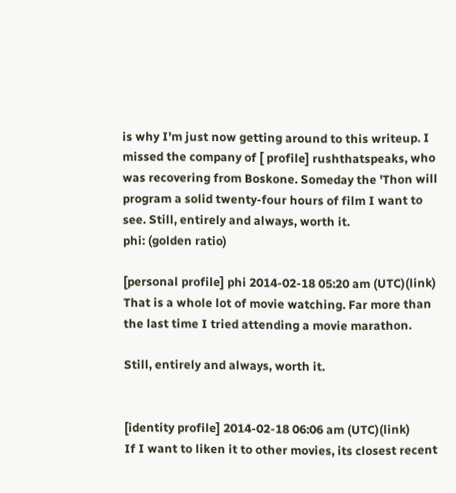is why I'm just now getting around to this writeup. I missed the company of [ profile] rushthatspeaks, who was recovering from Boskone. Someday the 'Thon will program a solid twenty-four hours of film I want to see. Still, entirely and always, worth it.
phi: (golden ratio)

[personal profile] phi 2014-02-18 05:20 am (UTC)(link)
That is a whole lot of movie watching. Far more than the last time I tried attending a movie marathon.

Still, entirely and always, worth it.


[identity profile] 2014-02-18 06:06 am (UTC)(link)
If I want to liken it to other movies, its closest recent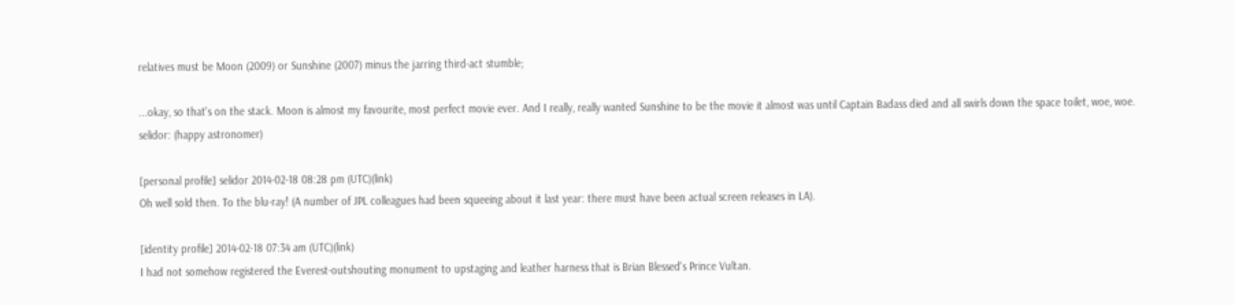relatives must be Moon (2009) or Sunshine (2007) minus the jarring third-act stumble;

...okay, so that's on the stack. Moon is almost my favourite, most perfect movie ever. And I really, really wanted Sunshine to be the movie it almost was until Captain Badass died and all swirls down the space toilet, woe, woe.
selidor: (happy astronomer)

[personal profile] selidor 2014-02-18 08:28 pm (UTC)(link)
Oh well sold then. To the blu-ray! (A number of JPL colleagues had been squeeing about it last year: there must have been actual screen releases in LA).

[identity profile] 2014-02-18 07:34 am (UTC)(link)
I had not somehow registered the Everest-outshouting monument to upstaging and leather harness that is Brian Blessed's Prince Vultan.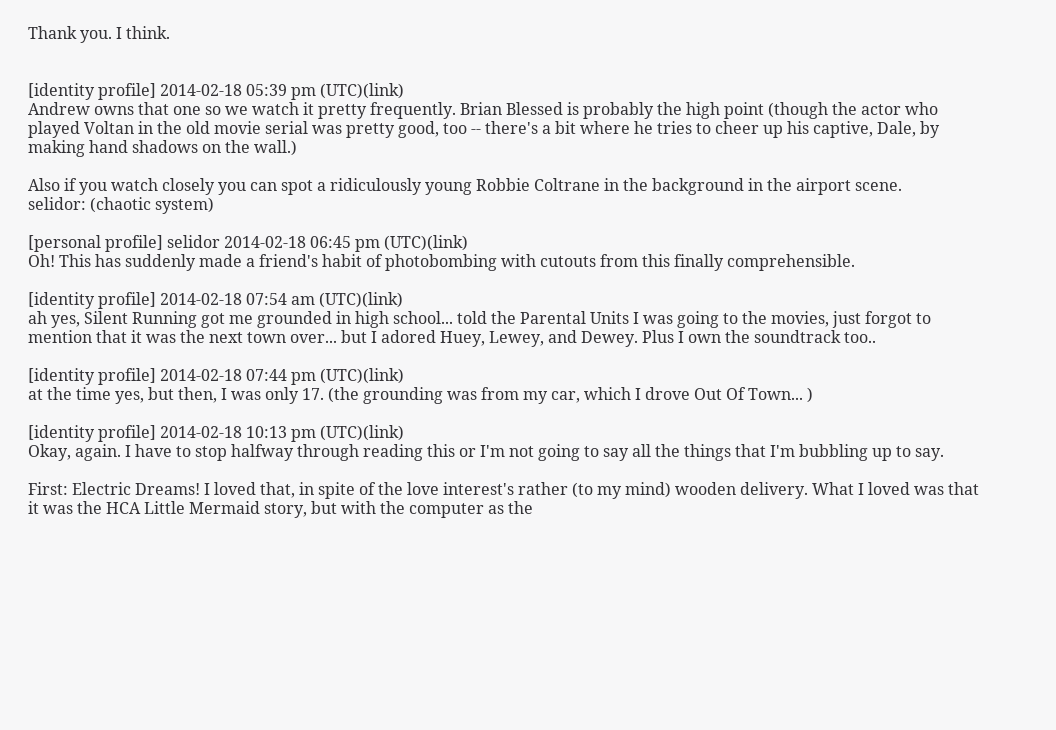Thank you. I think.


[identity profile] 2014-02-18 05:39 pm (UTC)(link)
Andrew owns that one so we watch it pretty frequently. Brian Blessed is probably the high point (though the actor who played Voltan in the old movie serial was pretty good, too -- there's a bit where he tries to cheer up his captive, Dale, by making hand shadows on the wall.)

Also if you watch closely you can spot a ridiculously young Robbie Coltrane in the background in the airport scene.
selidor: (chaotic system)

[personal profile] selidor 2014-02-18 06:45 pm (UTC)(link)
Oh! This has suddenly made a friend's habit of photobombing with cutouts from this finally comprehensible.

[identity profile] 2014-02-18 07:54 am (UTC)(link)
ah yes, Silent Running got me grounded in high school... told the Parental Units I was going to the movies, just forgot to mention that it was the next town over... but I adored Huey, Lewey, and Dewey. Plus I own the soundtrack too..

[identity profile] 2014-02-18 07:44 pm (UTC)(link)
at the time yes, but then, I was only 17. (the grounding was from my car, which I drove Out Of Town... )

[identity profile] 2014-02-18 10:13 pm (UTC)(link)
Okay, again. I have to stop halfway through reading this or I'm not going to say all the things that I'm bubbling up to say.

First: Electric Dreams! I loved that, in spite of the love interest's rather (to my mind) wooden delivery. What I loved was that it was the HCA Little Mermaid story, but with the computer as the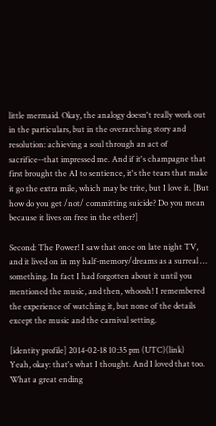little mermaid. Okay, the analogy doesn't really work out in the particulars, but in the overarching story and resolution: achieving a soul through an act of sacrifice--that impressed me. And if it's champagne that first brought the AI to sentience, it's the tears that make it go the extra mile, which may be trite, but I love it. [But how do you get /not/ committing suicide? Do you mean because it lives on free in the ether?]

Second: The Power! I saw that once on late night TV, and it lived on in my half-memory/dreams as a surreal … something. In fact I had forgotten about it until you mentioned the music, and then, whoosh! I remembered the experience of watching it, but none of the details except the music and the carnival setting.

[identity profile] 2014-02-18 10:35 pm (UTC)(link)
Yeah, okay: that's what I thought. And I loved that too. What a great ending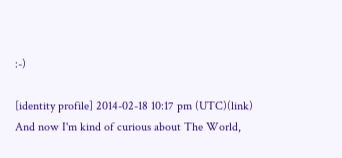:-)

[identity profile] 2014-02-18 10:17 pm (UTC)(link)
And now I'm kind of curious about The World,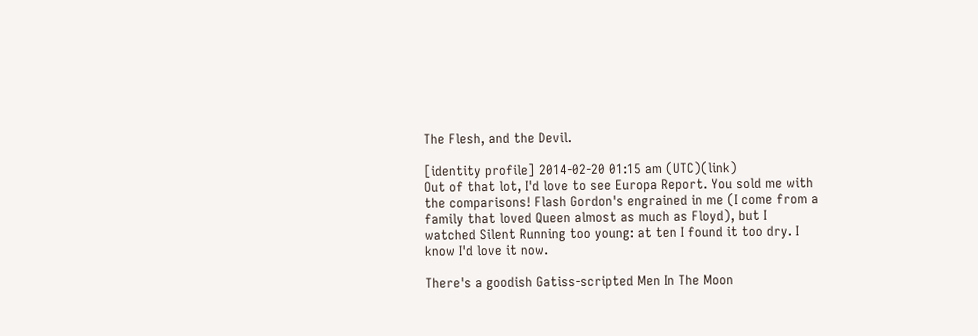The Flesh, and the Devil.

[identity profile] 2014-02-20 01:15 am (UTC)(link)
Out of that lot, I'd love to see Europa Report. You sold me with the comparisons! Flash Gordon's engrained in me (I come from a family that loved Queen almost as much as Floyd), but I watched Silent Running too young: at ten I found it too dry. I know I'd love it now.

There's a goodish Gatiss-scripted Men In The Moon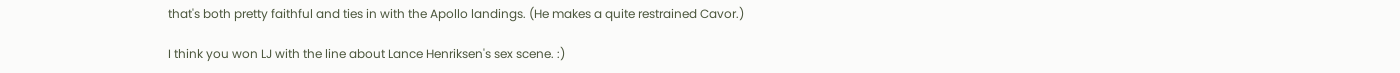that's both pretty faithful and ties in with the Apollo landings. (He makes a quite restrained Cavor.)

I think you won LJ with the line about Lance Henriksen's sex scene. :)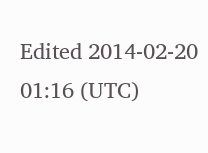Edited 2014-02-20 01:16 (UTC)